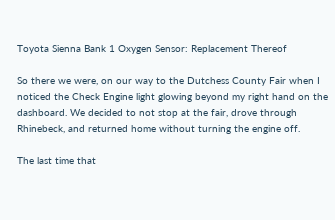Toyota Sienna Bank 1 Oxygen Sensor: Replacement Thereof

So there we were, on our way to the Dutchess County Fair when I noticed the Check Engine light glowing beyond my right hand on the dashboard. We decided to not stop at the fair, drove through Rhinebeck, and returned home without turning the engine off.

The last time that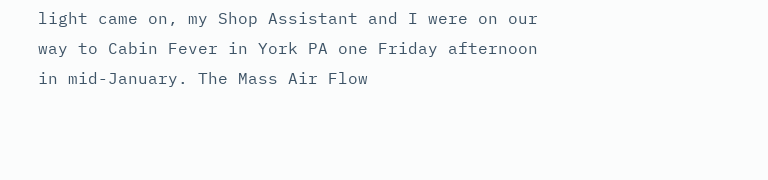light came on, my Shop Assistant and I were on our way to Cabin Fever in York PA one Friday afternoon in mid-January. The Mass Air Flow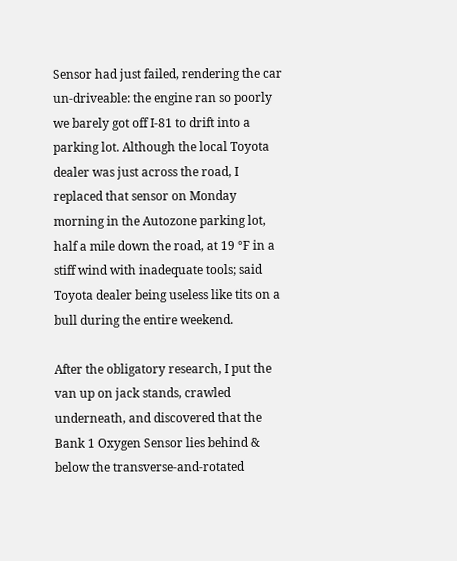Sensor had just failed, rendering the car un-driveable: the engine ran so poorly we barely got off I-81 to drift into a parking lot. Although the local Toyota dealer was just across the road, I replaced that sensor on Monday morning in the Autozone parking lot, half a mile down the road, at 19 °F in a stiff wind with inadequate tools; said Toyota dealer being useless like tits on a bull during the entire weekend.

After the obligatory research, I put the van up on jack stands, crawled underneath, and discovered that the Bank 1 Oxygen Sensor lies behind & below the transverse-and-rotated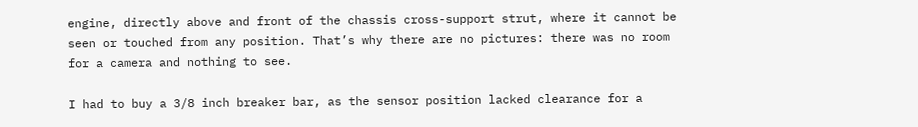engine, directly above and front of the chassis cross-support strut, where it cannot be seen or touched from any position. That’s why there are no pictures: there was no room for a camera and nothing to see.

I had to buy a 3/8 inch breaker bar, as the sensor position lacked clearance for a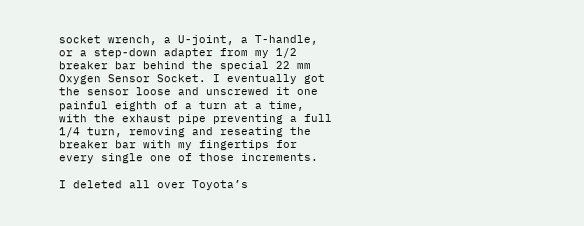socket wrench, a U-joint, a T-handle, or a step-down adapter from my 1/2 breaker bar behind the special 22 mm Oxygen Sensor Socket. I eventually got the sensor loose and unscrewed it one painful eighth of a turn at a time, with the exhaust pipe preventing a full 1/4 turn, removing and reseating the breaker bar with my fingertips for every single one of those increments.

I deleted all over Toyota’s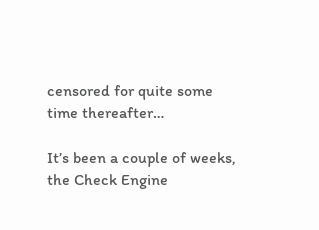censored for quite some time thereafter…

It’s been a couple of weeks, the Check Engine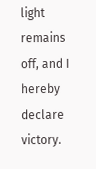light remains off, and I hereby declare victory.